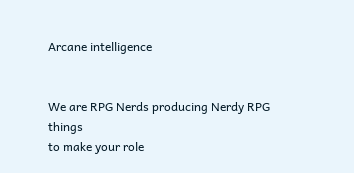Arcane intelligence


We are RPG Nerds producing Nerdy RPG things
to make your role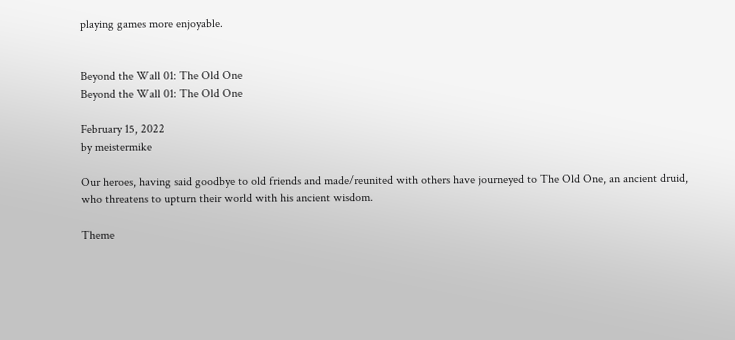playing games more enjoyable.


Beyond the Wall 01: The Old One
Beyond the Wall 01: The Old One

February 15, 2022
by meistermike

Our heroes, having said goodbye to old friends and made/reunited with others have journeyed to The Old One, an ancient druid, who threatens to upturn their world with his ancient wisdom.

Theme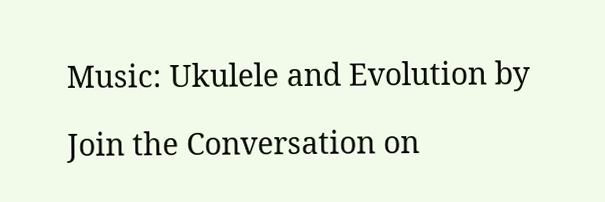Music: Ukulele and Evolution by

Join the Conversation on